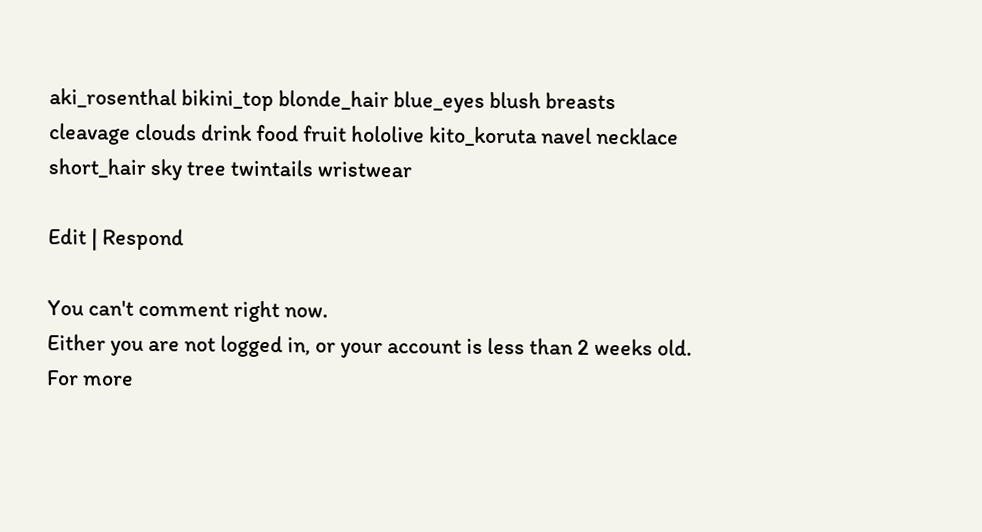aki_rosenthal bikini_top blonde_hair blue_eyes blush breasts cleavage clouds drink food fruit hololive kito_koruta navel necklace short_hair sky tree twintails wristwear

Edit | Respond

You can't comment right now.
Either you are not logged in, or your account is less than 2 weeks old.
For more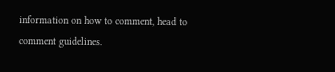information on how to comment, head to comment guidelines.